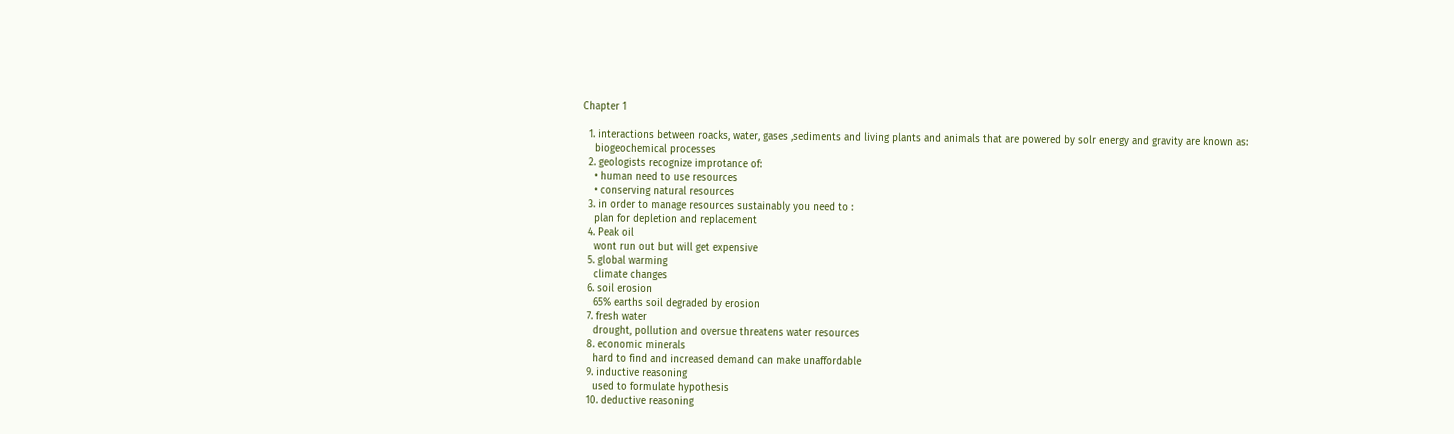Chapter 1

  1. interactions between roacks, water, gases ,sediments and living plants and animals that are powered by solr energy and gravity are known as:
    biogeochemical processes
  2. geologists recognize improtance of:
    • human need to use resources
    • conserving natural resources
  3. in order to manage resources sustainably you need to :
    plan for depletion and replacement
  4. Peak oil
    wont run out but will get expensive
  5. global warming
    climate changes
  6. soil erosion
    65% earths soil degraded by erosion
  7. fresh water
    drought, pollution and oversue threatens water resources
  8. economic minerals
    hard to find and increased demand can make unaffordable
  9. inductive reasoning
    used to formulate hypothesis
  10. deductive reasoning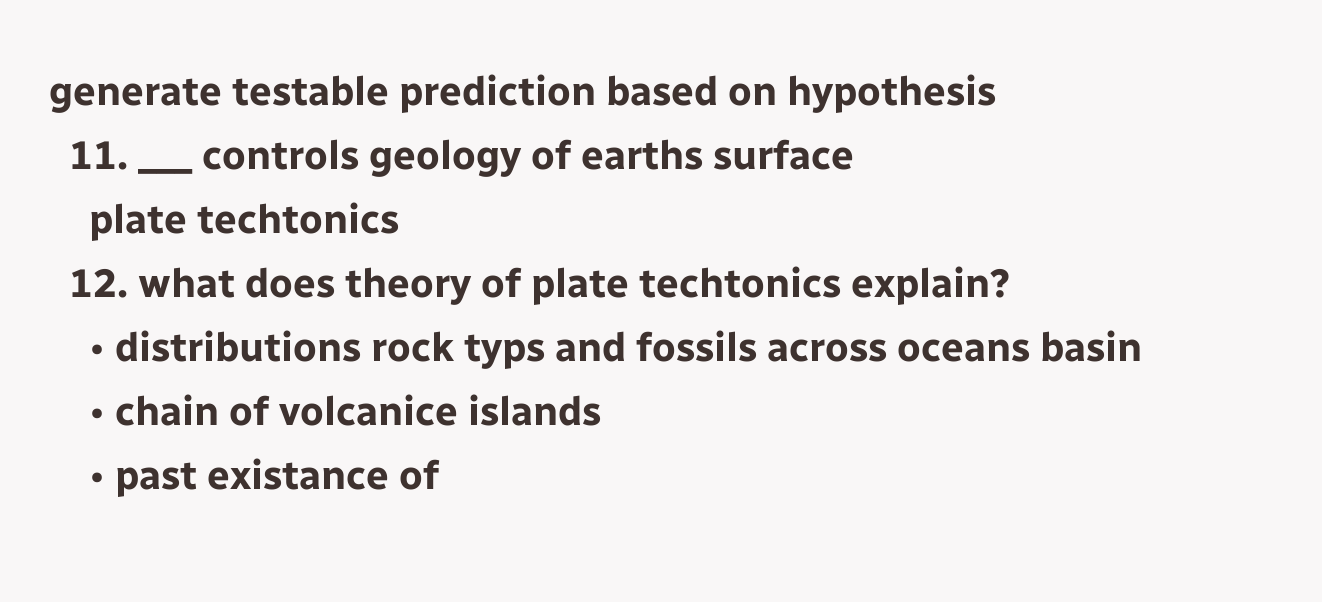generate testable prediction based on hypothesis
  11. ___ controls geology of earths surface
    plate techtonics
  12. what does theory of plate techtonics explain?
    • distributions rock typs and fossils across oceans basin
    • chain of volcanice islands
    • past existance of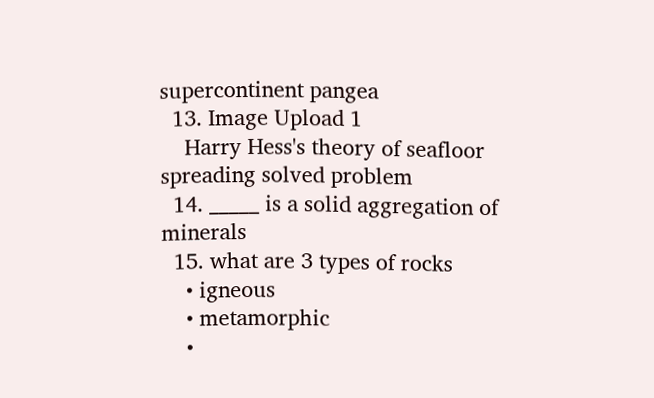supercontinent pangea
  13. Image Upload 1
    Harry Hess's theory of seafloor spreading solved problem
  14. _____ is a solid aggregation of minerals
  15. what are 3 types of rocks
    • igneous
    • metamorphic
    •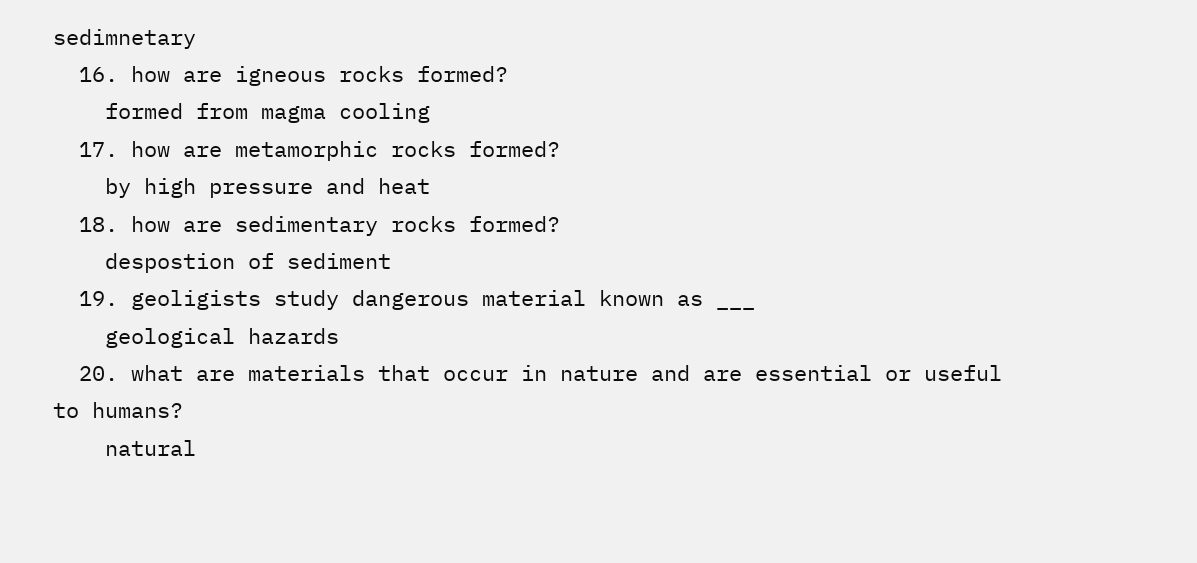sedimnetary
  16. how are igneous rocks formed?
    formed from magma cooling
  17. how are metamorphic rocks formed?
    by high pressure and heat
  18. how are sedimentary rocks formed?
    despostion of sediment
  19. geoligists study dangerous material known as ___
    geological hazards
  20. what are materials that occur in nature and are essential or useful to humans?
    natural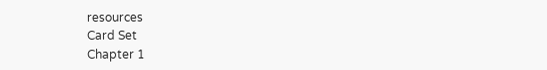resources
Card Set
Chapter 1